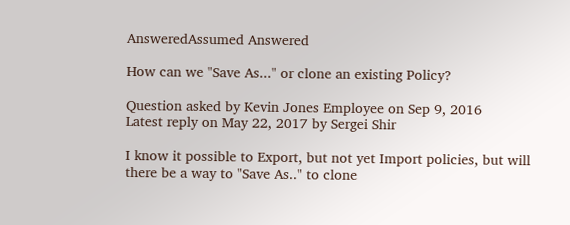AnsweredAssumed Answered

How can we "Save As..." or clone an existing Policy?

Question asked by Kevin Jones Employee on Sep 9, 2016
Latest reply on May 22, 2017 by Sergei Shir

I know it possible to Export, but not yet Import policies, but will there be a way to "Save As.." to clone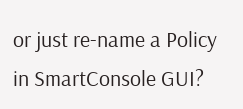or just re-name a Policy in SmartConsole GUI?